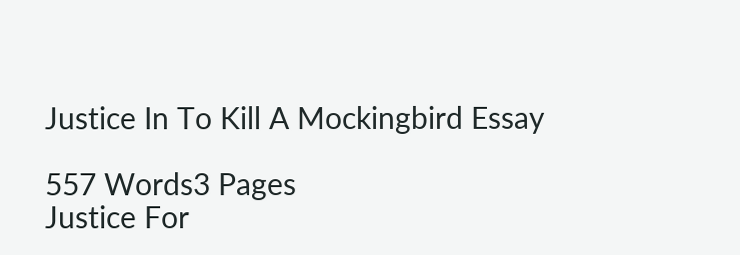Justice In To Kill A Mockingbird Essay

557 Words3 Pages
Justice For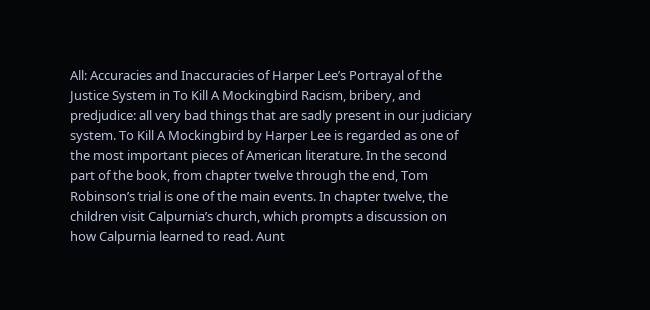All: Accuracies and Inaccuracies of Harper Lee’s Portrayal of the Justice System in To Kill A Mockingbird Racism, bribery, and predjudice: all very bad things that are sadly present in our judiciary system. To Kill A Mockingbird by Harper Lee is regarded as one of the most important pieces of American literature. In the second part of the book, from chapter twelve through the end, Tom Robinson’s trial is one of the main events. In chapter twelve, the children visit Calpurnia’s church, which prompts a discussion on how Calpurnia learned to read. Aunt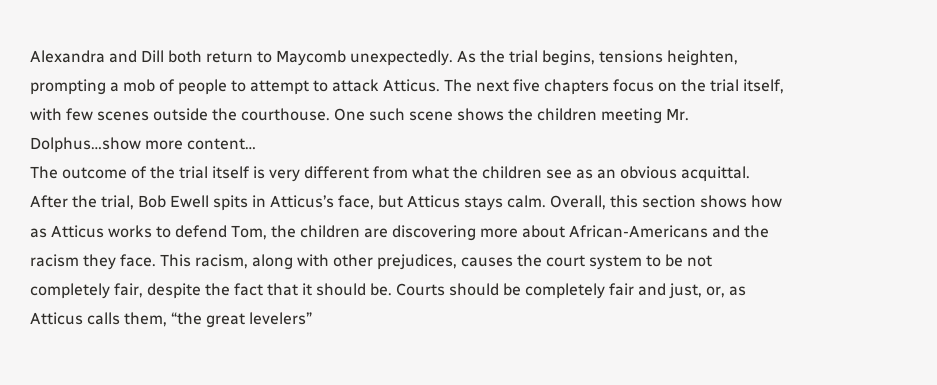Alexandra and Dill both return to Maycomb unexpectedly. As the trial begins, tensions heighten, prompting a mob of people to attempt to attack Atticus. The next five chapters focus on the trial itself, with few scenes outside the courthouse. One such scene shows the children meeting Mr. Dolphus…show more content…
The outcome of the trial itself is very different from what the children see as an obvious acquittal. After the trial, Bob Ewell spits in Atticus’s face, but Atticus stays calm. Overall, this section shows how as Atticus works to defend Tom, the children are discovering more about African-Americans and the racism they face. This racism, along with other prejudices, causes the court system to be not completely fair, despite the fact that it should be. Courts should be completely fair and just, or, as Atticus calls them, “the great levelers”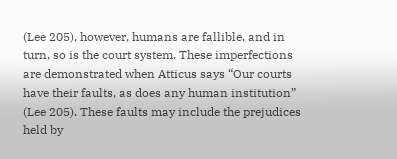(Lee 205), however, humans are fallible, and in turn, so is the court system. These imperfections are demonstrated when Atticus says “Our courts have their faults, as does any human institution” (Lee 205). These faults may include the prejudices held by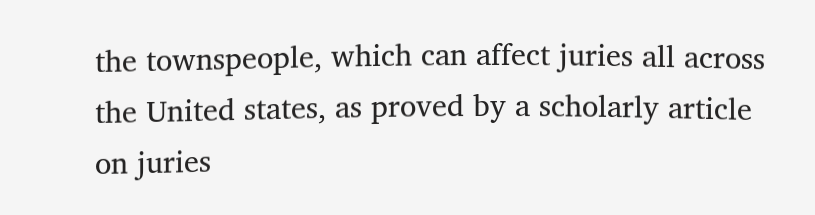the townspeople, which can affect juries all across the United states, as proved by a scholarly article on juries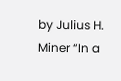by Julius H. Miner “In a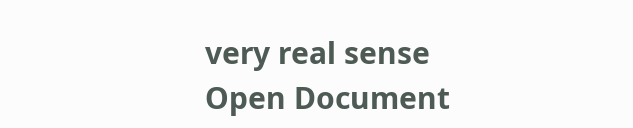very real sense
Open Document